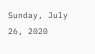Sunday, July 26, 2020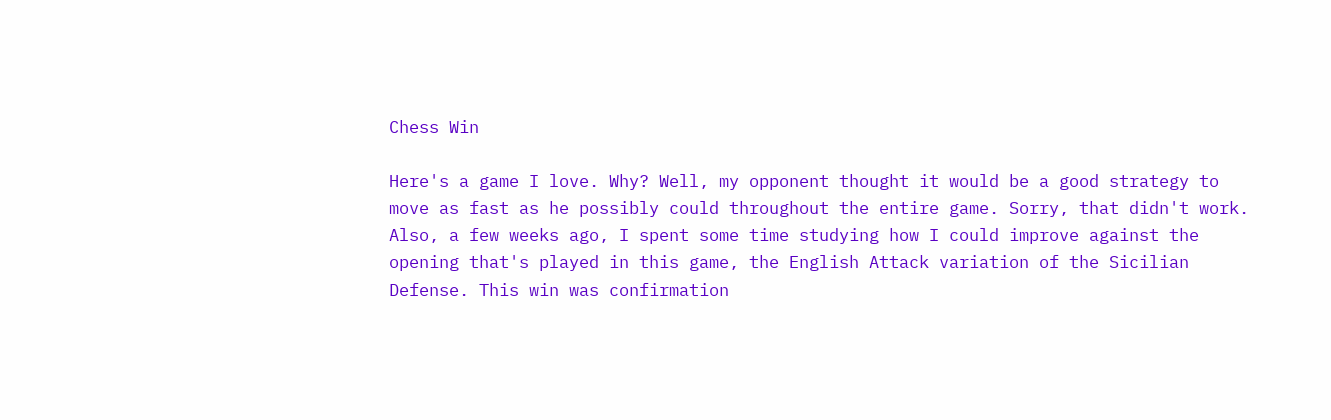Chess Win

Here's a game I love. Why? Well, my opponent thought it would be a good strategy to move as fast as he possibly could throughout the entire game. Sorry, that didn't work. Also, a few weeks ago, I spent some time studying how I could improve against the opening that's played in this game, the English Attack variation of the Sicilian Defense. This win was confirmation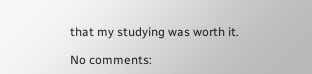that my studying was worth it.

No comments: